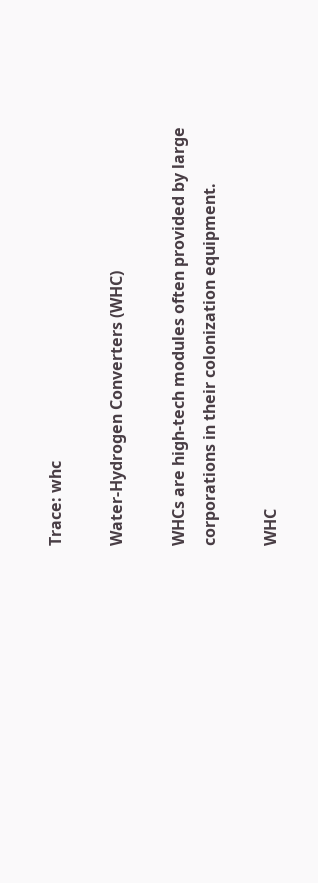Trace: whc

Water-Hydrogen Converters (WHC)

WHCs are high-tech modules often provided by large corporations in their colonization equipment.

WHC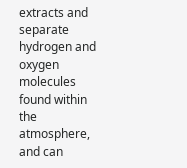extracts and separate hydrogen and oxygen molecules found within the atmosphere, and can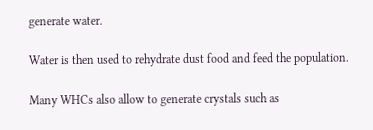generate water.

Water is then used to rehydrate dust food and feed the population.

Many WHCs also allow to generate crystals such as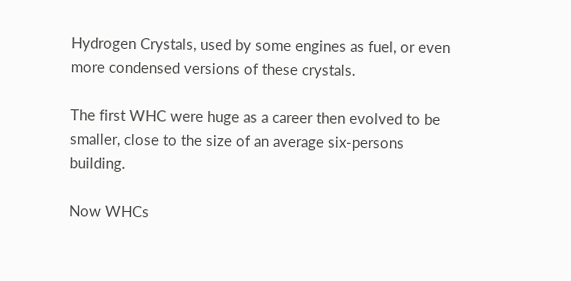Hydrogen Crystals, used by some engines as fuel, or even more condensed versions of these crystals.

The first WHC were huge as a career then evolved to be smaller, close to the size of an average six-persons building.

Now WHCs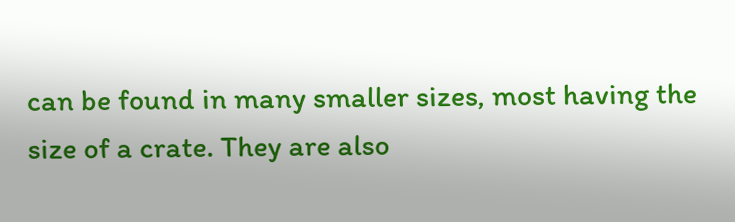can be found in many smaller sizes, most having the size of a crate. They are also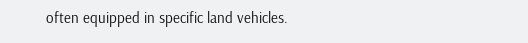often equipped in specific land vehicles.